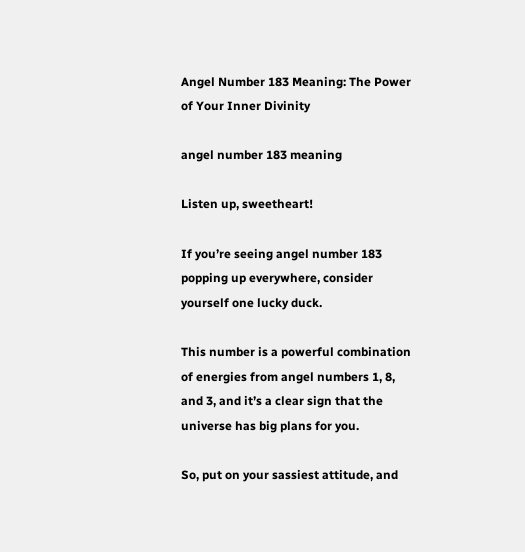Angel Number 183 Meaning: The Power of Your Inner Divinity

angel number 183 meaning

Listen up, sweetheart!

If you’re seeing angel number 183 popping up everywhere, consider yourself one lucky duck.

This number is a powerful combination of energies from angel numbers 1, 8, and 3, and it’s a clear sign that the universe has big plans for you.

So, put on your sassiest attitude, and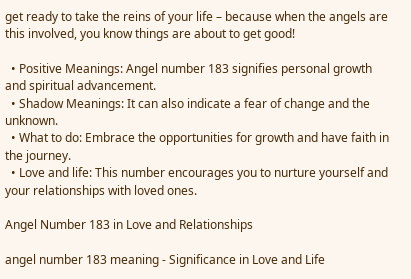get ready to take the reins of your life – because when the angels are this involved, you know things are about to get good!

  • Positive Meanings: Angel number 183 signifies personal growth and spiritual advancement.
  • Shadow Meanings: It can also indicate a fear of change and the unknown.
  • What to do: Embrace the opportunities for growth and have faith in the journey.
  • Love and life: This number encourages you to nurture yourself and your relationships with loved ones.

Angel Number 183 in Love and Relationships

angel number 183 meaning - Significance in Love and Life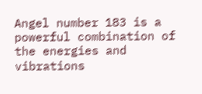Angel number 183 is a powerful combination of the energies and vibrations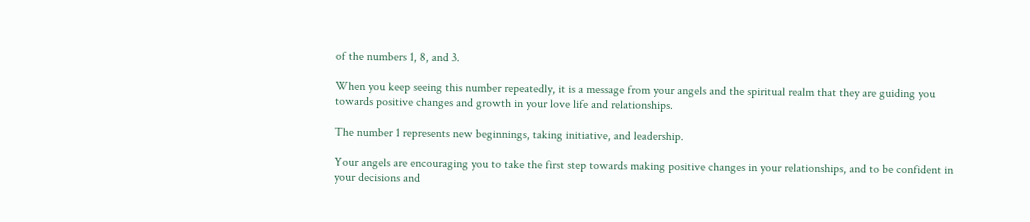of the numbers 1, 8, and 3.

When you keep seeing this number repeatedly, it is a message from your angels and the spiritual realm that they are guiding you towards positive changes and growth in your love life and relationships.

The number 1 represents new beginnings, taking initiative, and leadership.

Your angels are encouraging you to take the first step towards making positive changes in your relationships, and to be confident in your decisions and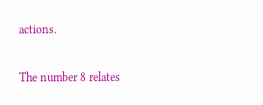actions.

The number 8 relates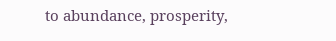to abundance, prosperity,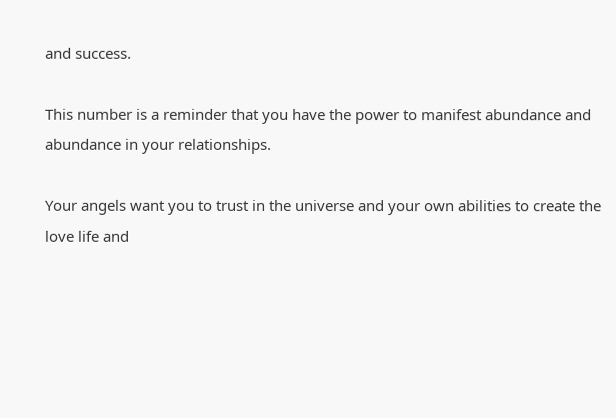and success.

This number is a reminder that you have the power to manifest abundance and abundance in your relationships.

Your angels want you to trust in the universe and your own abilities to create the love life and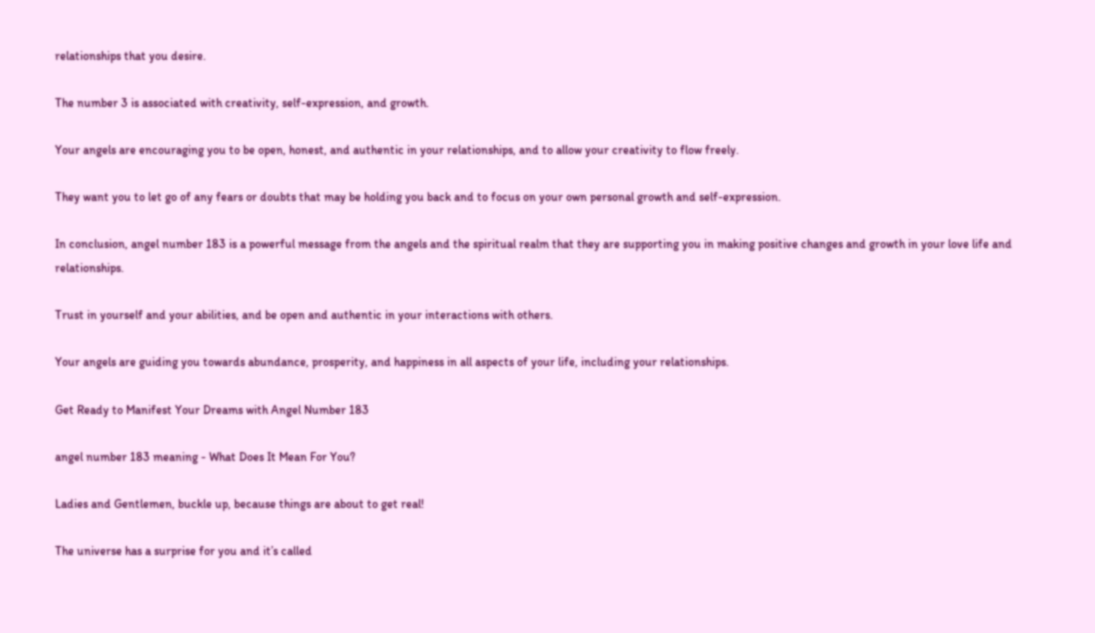relationships that you desire.

The number 3 is associated with creativity, self-expression, and growth.

Your angels are encouraging you to be open, honest, and authentic in your relationships, and to allow your creativity to flow freely.

They want you to let go of any fears or doubts that may be holding you back and to focus on your own personal growth and self-expression.

In conclusion, angel number 183 is a powerful message from the angels and the spiritual realm that they are supporting you in making positive changes and growth in your love life and relationships.

Trust in yourself and your abilities, and be open and authentic in your interactions with others.

Your angels are guiding you towards abundance, prosperity, and happiness in all aspects of your life, including your relationships.

Get Ready to Manifest Your Dreams with Angel Number 183

angel number 183 meaning - What Does It Mean For You?

Ladies and Gentlemen, buckle up, because things are about to get real!

The universe has a surprise for you and it’s called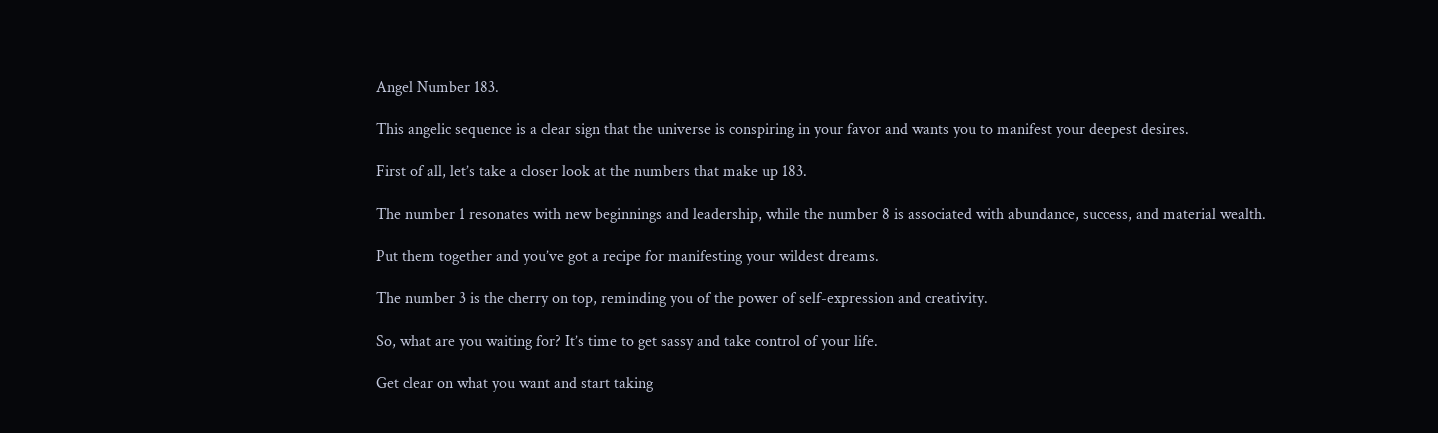Angel Number 183.

This angelic sequence is a clear sign that the universe is conspiring in your favor and wants you to manifest your deepest desires.

First of all, let’s take a closer look at the numbers that make up 183.

The number 1 resonates with new beginnings and leadership, while the number 8 is associated with abundance, success, and material wealth.

Put them together and you’ve got a recipe for manifesting your wildest dreams.

The number 3 is the cherry on top, reminding you of the power of self-expression and creativity.

So, what are you waiting for? It’s time to get sassy and take control of your life.

Get clear on what you want and start taking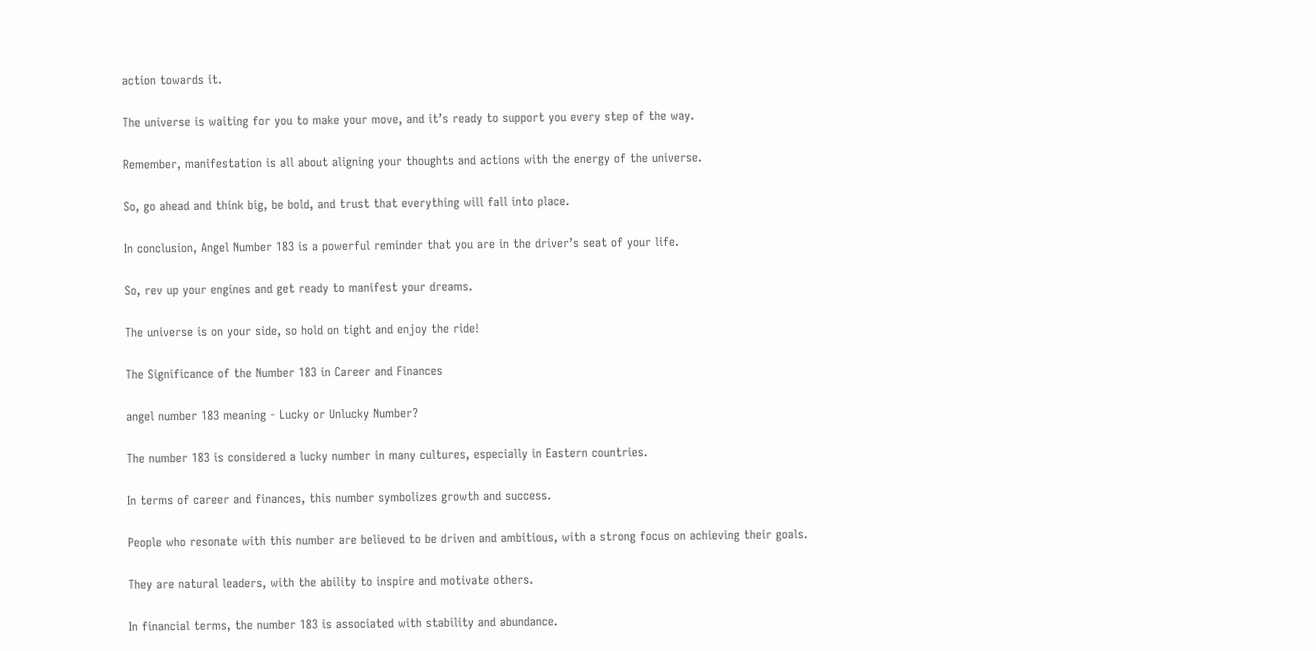action towards it.

The universe is waiting for you to make your move, and it’s ready to support you every step of the way.

Remember, manifestation is all about aligning your thoughts and actions with the energy of the universe.

So, go ahead and think big, be bold, and trust that everything will fall into place.

In conclusion, Angel Number 183 is a powerful reminder that you are in the driver’s seat of your life.

So, rev up your engines and get ready to manifest your dreams.

The universe is on your side, so hold on tight and enjoy the ride!

The Significance of the Number 183 in Career and Finances

angel number 183 meaning - Lucky or Unlucky Number?

The number 183 is considered a lucky number in many cultures, especially in Eastern countries.

In terms of career and finances, this number symbolizes growth and success.

People who resonate with this number are believed to be driven and ambitious, with a strong focus on achieving their goals.

They are natural leaders, with the ability to inspire and motivate others.

In financial terms, the number 183 is associated with stability and abundance.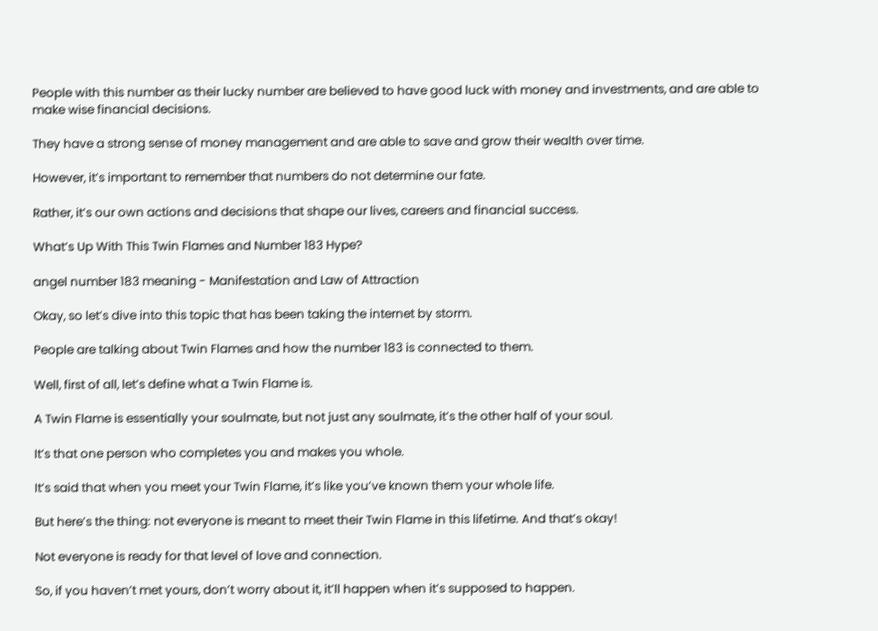People with this number as their lucky number are believed to have good luck with money and investments, and are able to make wise financial decisions.

They have a strong sense of money management and are able to save and grow their wealth over time.

However, it’s important to remember that numbers do not determine our fate.

Rather, it’s our own actions and decisions that shape our lives, careers and financial success.

What’s Up With This Twin Flames and Number 183 Hype?

angel number 183 meaning - Manifestation and Law of Attraction

Okay, so let’s dive into this topic that has been taking the internet by storm.

People are talking about Twin Flames and how the number 183 is connected to them.

Well, first of all, let’s define what a Twin Flame is.

A Twin Flame is essentially your soulmate, but not just any soulmate, it’s the other half of your soul.

It’s that one person who completes you and makes you whole.

It’s said that when you meet your Twin Flame, it’s like you’ve known them your whole life.

But here’s the thing: not everyone is meant to meet their Twin Flame in this lifetime. And that’s okay!

Not everyone is ready for that level of love and connection.

So, if you haven’t met yours, don’t worry about it, it’ll happen when it’s supposed to happen.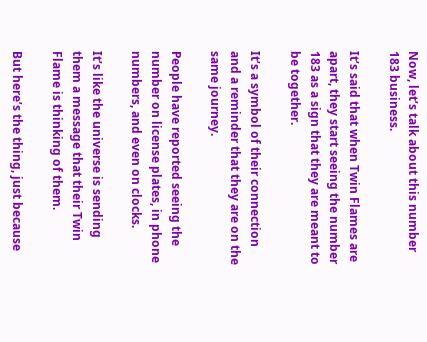Now, let’s talk about this number 183 business.

It’s said that when Twin Flames are apart, they start seeing the number 183 as a sign that they are meant to be together.

It’s a symbol of their connection and a reminder that they are on the same journey.

People have reported seeing the number on license plates, in phone numbers, and even on clocks.

It’s like the universe is sending them a message that their Twin Flame is thinking of them.

But here’s the thing, just because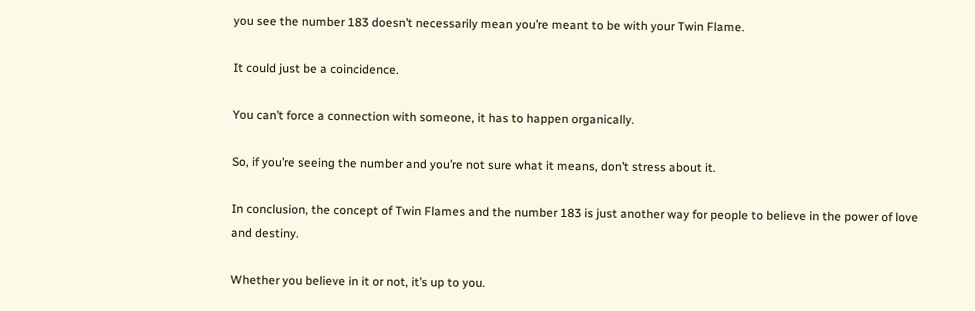you see the number 183 doesn’t necessarily mean you’re meant to be with your Twin Flame.

It could just be a coincidence.

You can’t force a connection with someone, it has to happen organically.

So, if you’re seeing the number and you’re not sure what it means, don’t stress about it.

In conclusion, the concept of Twin Flames and the number 183 is just another way for people to believe in the power of love and destiny.

Whether you believe in it or not, it’s up to you.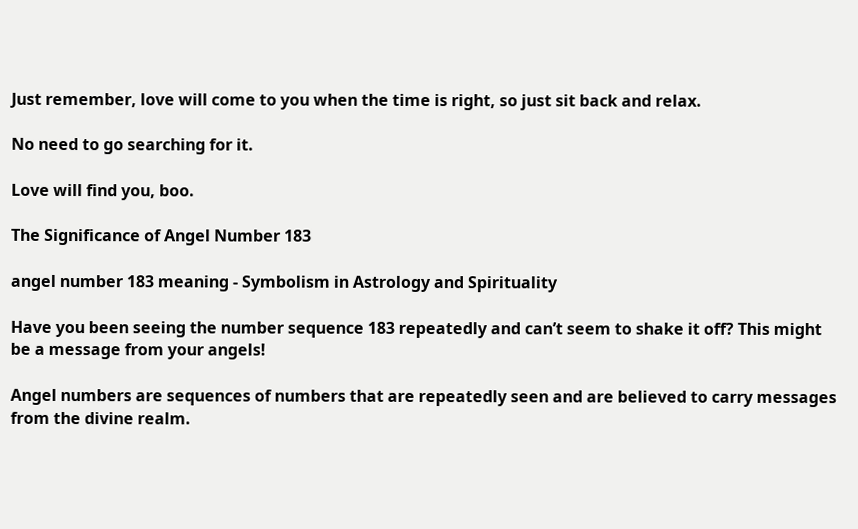Just remember, love will come to you when the time is right, so just sit back and relax.

No need to go searching for it.

Love will find you, boo.

The Significance of Angel Number 183

angel number 183 meaning - Symbolism in Astrology and Spirituality

Have you been seeing the number sequence 183 repeatedly and can’t seem to shake it off? This might be a message from your angels!

Angel numbers are sequences of numbers that are repeatedly seen and are believed to carry messages from the divine realm.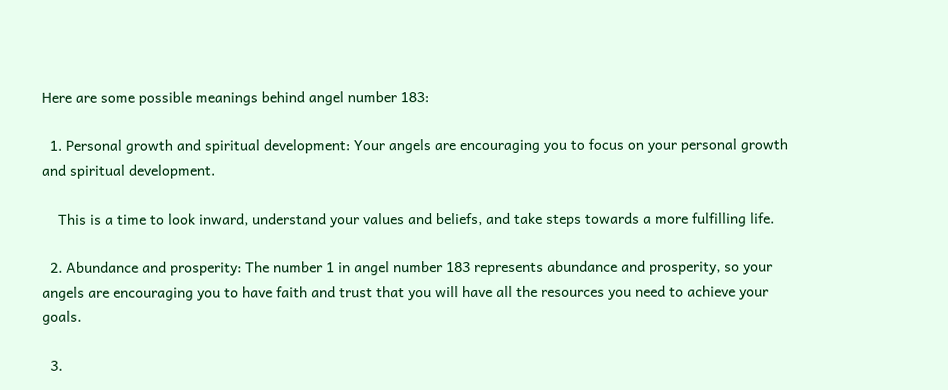Here are some possible meanings behind angel number 183:

  1. Personal growth and spiritual development: Your angels are encouraging you to focus on your personal growth and spiritual development.

    This is a time to look inward, understand your values and beliefs, and take steps towards a more fulfilling life.

  2. Abundance and prosperity: The number 1 in angel number 183 represents abundance and prosperity, so your angels are encouraging you to have faith and trust that you will have all the resources you need to achieve your goals.

  3.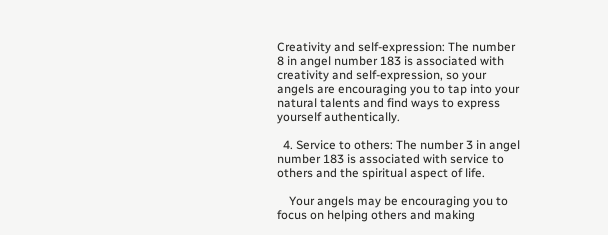Creativity and self-expression: The number 8 in angel number 183 is associated with creativity and self-expression, so your angels are encouraging you to tap into your natural talents and find ways to express yourself authentically.

  4. Service to others: The number 3 in angel number 183 is associated with service to others and the spiritual aspect of life.

    Your angels may be encouraging you to focus on helping others and making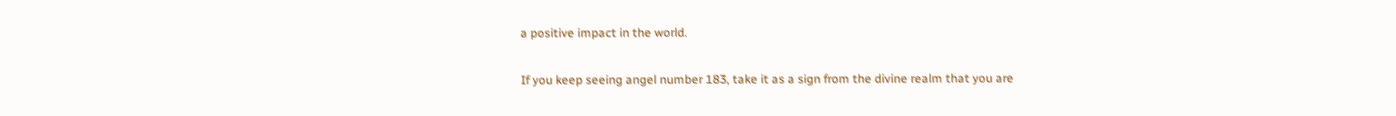a positive impact in the world.

If you keep seeing angel number 183, take it as a sign from the divine realm that you are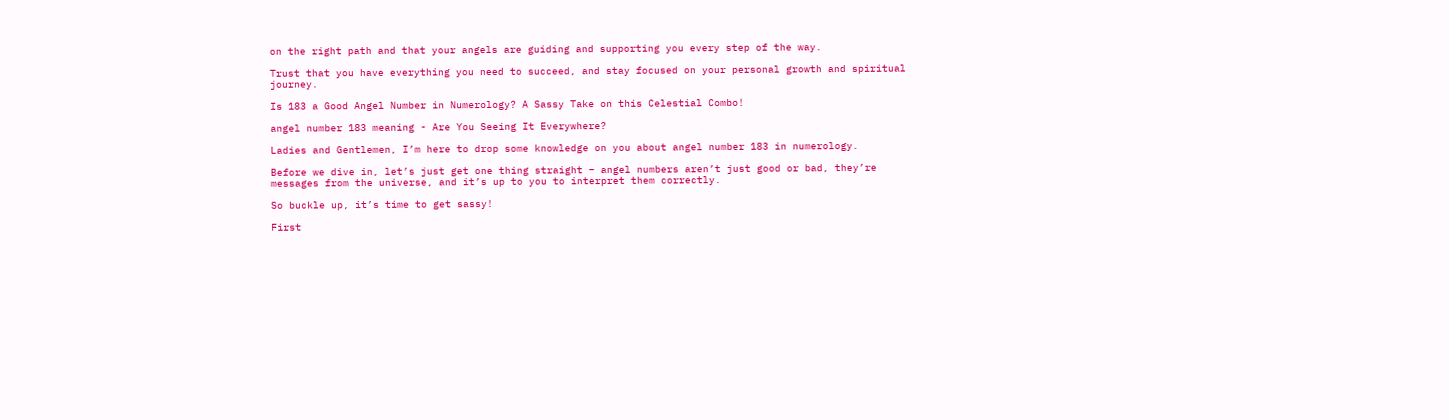on the right path and that your angels are guiding and supporting you every step of the way.

Trust that you have everything you need to succeed, and stay focused on your personal growth and spiritual journey.

Is 183 a Good Angel Number in Numerology? A Sassy Take on this Celestial Combo!

angel number 183 meaning - Are You Seeing It Everywhere?

Ladies and Gentlemen, I’m here to drop some knowledge on you about angel number 183 in numerology.

Before we dive in, let’s just get one thing straight – angel numbers aren’t just good or bad, they’re messages from the universe, and it’s up to you to interpret them correctly.

So buckle up, it’s time to get sassy!

First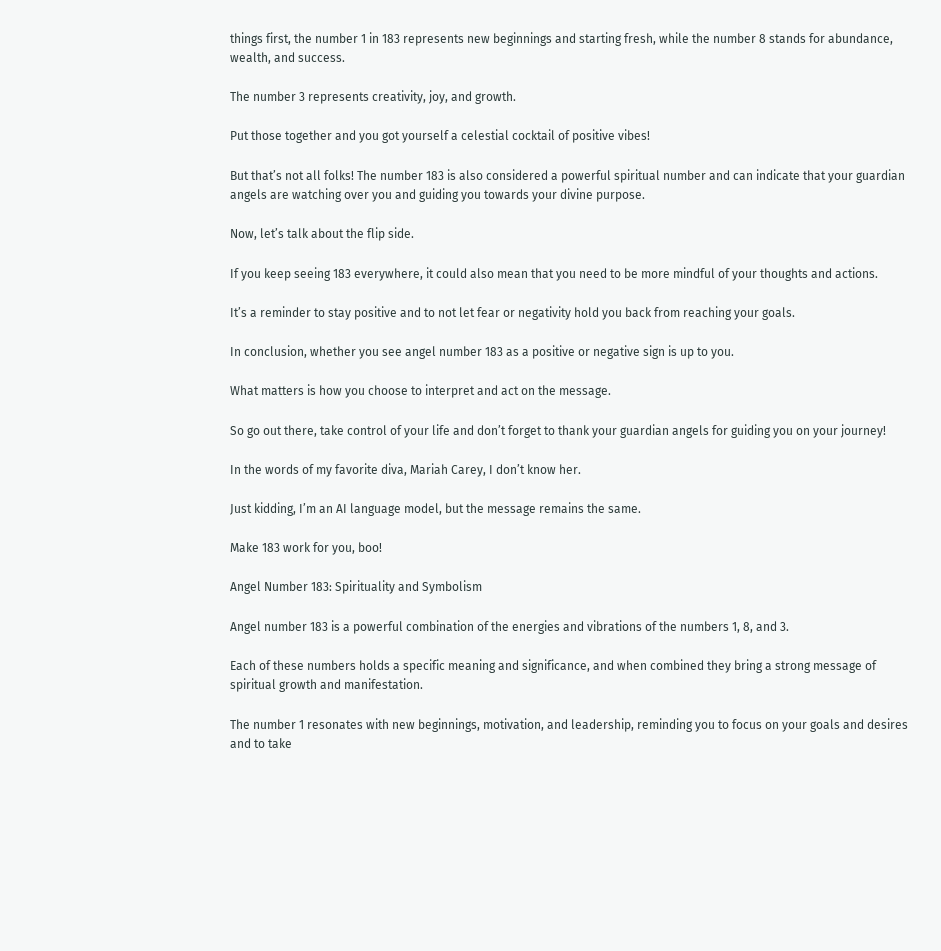things first, the number 1 in 183 represents new beginnings and starting fresh, while the number 8 stands for abundance, wealth, and success.

The number 3 represents creativity, joy, and growth.

Put those together and you got yourself a celestial cocktail of positive vibes!

But that’s not all folks! The number 183 is also considered a powerful spiritual number and can indicate that your guardian angels are watching over you and guiding you towards your divine purpose.

Now, let’s talk about the flip side.

If you keep seeing 183 everywhere, it could also mean that you need to be more mindful of your thoughts and actions.

It’s a reminder to stay positive and to not let fear or negativity hold you back from reaching your goals.

In conclusion, whether you see angel number 183 as a positive or negative sign is up to you.

What matters is how you choose to interpret and act on the message.

So go out there, take control of your life and don’t forget to thank your guardian angels for guiding you on your journey!

In the words of my favorite diva, Mariah Carey, I don’t know her.

Just kidding, I’m an AI language model, but the message remains the same.

Make 183 work for you, boo!

Angel Number 183: Spirituality and Symbolism

Angel number 183 is a powerful combination of the energies and vibrations of the numbers 1, 8, and 3.

Each of these numbers holds a specific meaning and significance, and when combined they bring a strong message of spiritual growth and manifestation.

The number 1 resonates with new beginnings, motivation, and leadership, reminding you to focus on your goals and desires and to take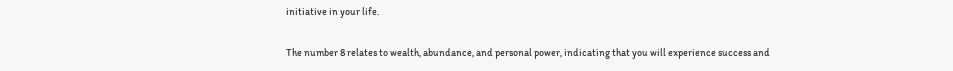initiative in your life.

The number 8 relates to wealth, abundance, and personal power, indicating that you will experience success and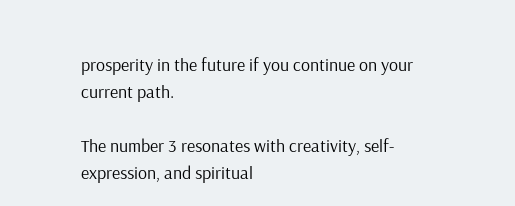prosperity in the future if you continue on your current path.

The number 3 resonates with creativity, self-expression, and spiritual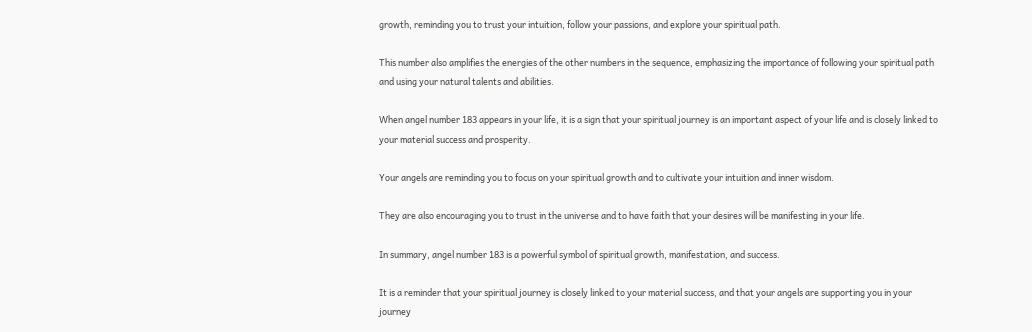growth, reminding you to trust your intuition, follow your passions, and explore your spiritual path.

This number also amplifies the energies of the other numbers in the sequence, emphasizing the importance of following your spiritual path and using your natural talents and abilities.

When angel number 183 appears in your life, it is a sign that your spiritual journey is an important aspect of your life and is closely linked to your material success and prosperity.

Your angels are reminding you to focus on your spiritual growth and to cultivate your intuition and inner wisdom.

They are also encouraging you to trust in the universe and to have faith that your desires will be manifesting in your life.

In summary, angel number 183 is a powerful symbol of spiritual growth, manifestation, and success.

It is a reminder that your spiritual journey is closely linked to your material success, and that your angels are supporting you in your journey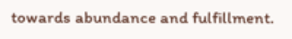towards abundance and fulfillment.